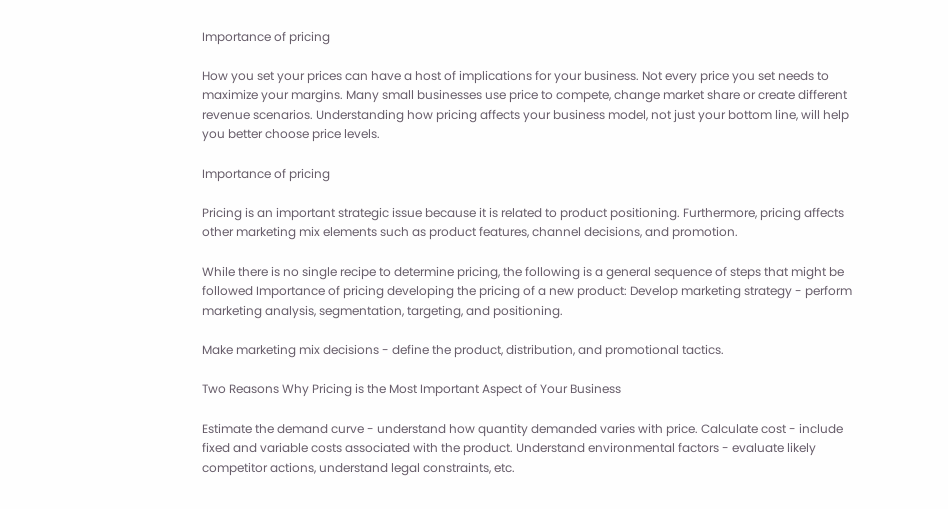Importance of pricing

How you set your prices can have a host of implications for your business. Not every price you set needs to maximize your margins. Many small businesses use price to compete, change market share or create different revenue scenarios. Understanding how pricing affects your business model, not just your bottom line, will help you better choose price levels.

Importance of pricing

Pricing is an important strategic issue because it is related to product positioning. Furthermore, pricing affects other marketing mix elements such as product features, channel decisions, and promotion.

While there is no single recipe to determine pricing, the following is a general sequence of steps that might be followed Importance of pricing developing the pricing of a new product: Develop marketing strategy - perform marketing analysis, segmentation, targeting, and positioning.

Make marketing mix decisions - define the product, distribution, and promotional tactics.

Two Reasons Why Pricing is the Most Important Aspect of Your Business

Estimate the demand curve - understand how quantity demanded varies with price. Calculate cost - include fixed and variable costs associated with the product. Understand environmental factors - evaluate likely competitor actions, understand legal constraints, etc.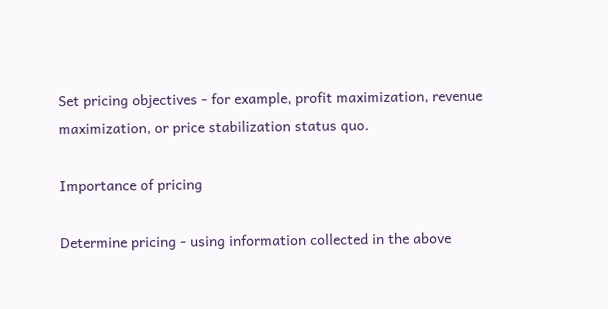Set pricing objectives - for example, profit maximization, revenue maximization, or price stabilization status quo.

Importance of pricing

Determine pricing - using information collected in the above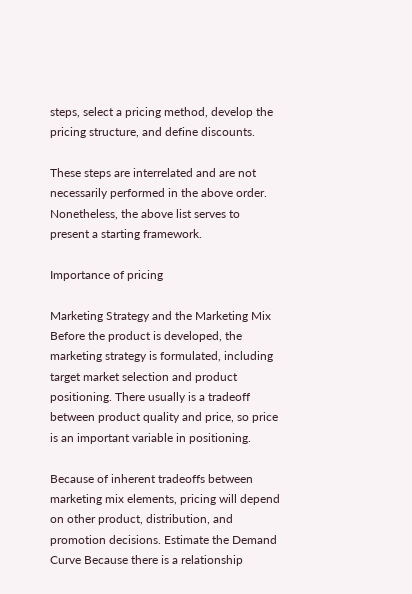steps, select a pricing method, develop the pricing structure, and define discounts.

These steps are interrelated and are not necessarily performed in the above order. Nonetheless, the above list serves to present a starting framework.

Importance of pricing

Marketing Strategy and the Marketing Mix Before the product is developed, the marketing strategy is formulated, including target market selection and product positioning. There usually is a tradeoff between product quality and price, so price is an important variable in positioning.

Because of inherent tradeoffs between marketing mix elements, pricing will depend on other product, distribution, and promotion decisions. Estimate the Demand Curve Because there is a relationship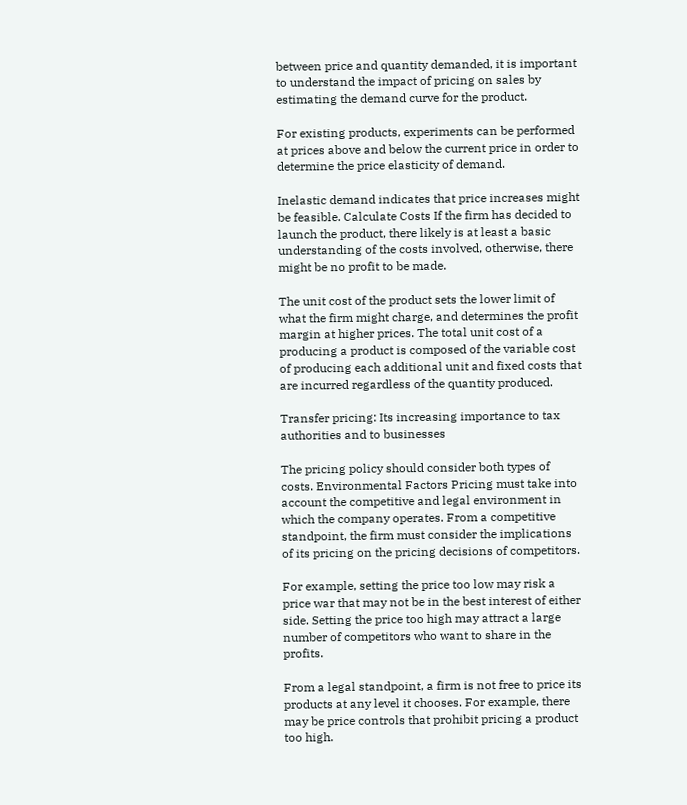between price and quantity demanded, it is important to understand the impact of pricing on sales by estimating the demand curve for the product.

For existing products, experiments can be performed at prices above and below the current price in order to determine the price elasticity of demand.

Inelastic demand indicates that price increases might be feasible. Calculate Costs If the firm has decided to launch the product, there likely is at least a basic understanding of the costs involved, otherwise, there might be no profit to be made.

The unit cost of the product sets the lower limit of what the firm might charge, and determines the profit margin at higher prices. The total unit cost of a producing a product is composed of the variable cost of producing each additional unit and fixed costs that are incurred regardless of the quantity produced.

Transfer pricing: Its increasing importance to tax authorities and to businesses

The pricing policy should consider both types of costs. Environmental Factors Pricing must take into account the competitive and legal environment in which the company operates. From a competitive standpoint, the firm must consider the implications of its pricing on the pricing decisions of competitors.

For example, setting the price too low may risk a price war that may not be in the best interest of either side. Setting the price too high may attract a large number of competitors who want to share in the profits.

From a legal standpoint, a firm is not free to price its products at any level it chooses. For example, there may be price controls that prohibit pricing a product too high.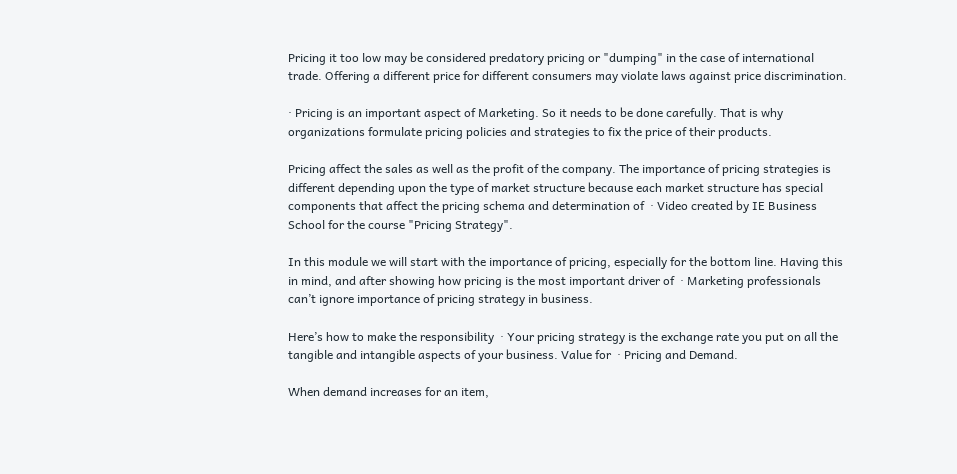Pricing it too low may be considered predatory pricing or "dumping" in the case of international trade. Offering a different price for different consumers may violate laws against price discrimination.

· Pricing is an important aspect of Marketing. So it needs to be done carefully. That is why organizations formulate pricing policies and strategies to fix the price of their products.

Pricing affect the sales as well as the profit of the company. The importance of pricing strategies is different depending upon the type of market structure because each market structure has special components that affect the pricing schema and determination of  · Video created by IE Business School for the course "Pricing Strategy".

In this module we will start with the importance of pricing, especially for the bottom line. Having this in mind, and after showing how pricing is the most important driver of  · Marketing professionals can’t ignore importance of pricing strategy in business.

Here’s how to make the responsibility  · Your pricing strategy is the exchange rate you put on all the tangible and intangible aspects of your business. Value for  · Pricing and Demand.

When demand increases for an item,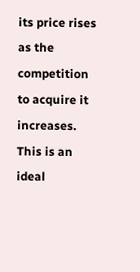its price rises as the competition to acquire it increases. This is an ideal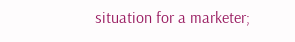situation for a marketer;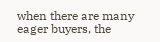when there are many eager buyers, the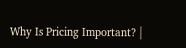Why Is Pricing Important? |